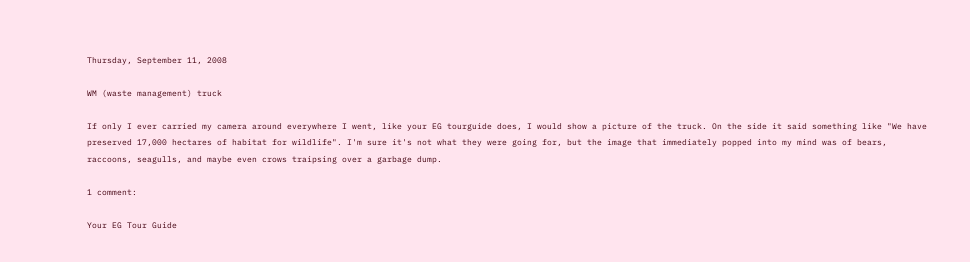Thursday, September 11, 2008

WM (waste management) truck

If only I ever carried my camera around everywhere I went, like your EG tourguide does, I would show a picture of the truck. On the side it said something like "We have preserved 17,000 hectares of habitat for wildlife". I'm sure it's not what they were going for, but the image that immediately popped into my mind was of bears, raccoons, seagulls, and maybe even crows traipsing over a garbage dump.

1 comment:

Your EG Tour Guide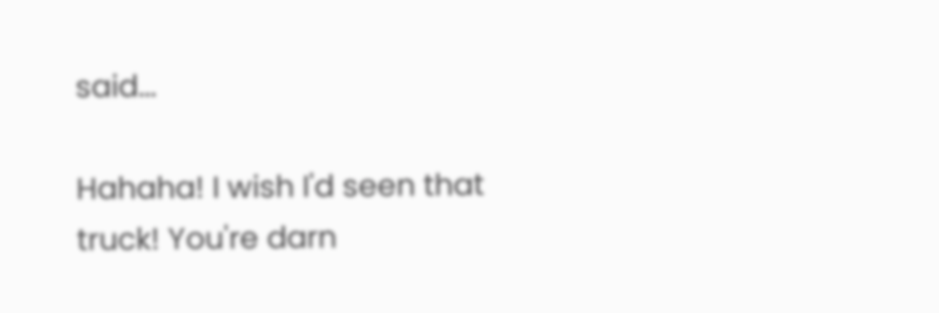said...

Hahaha! I wish I'd seen that truck! You're darn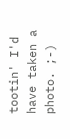tootin' I'd have taken a photo. ;-)